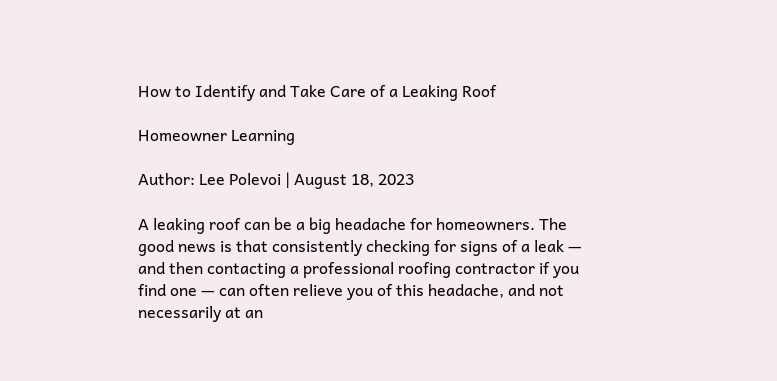How to Identify and Take Care of a Leaking Roof

Homeowner Learning

Author: Lee Polevoi | August 18, 2023

A leaking roof can be a big headache for homeowners. The good news is that consistently checking for signs of a leak — and then contacting a professional roofing contractor if you find one — can often relieve you of this headache, and not necessarily at an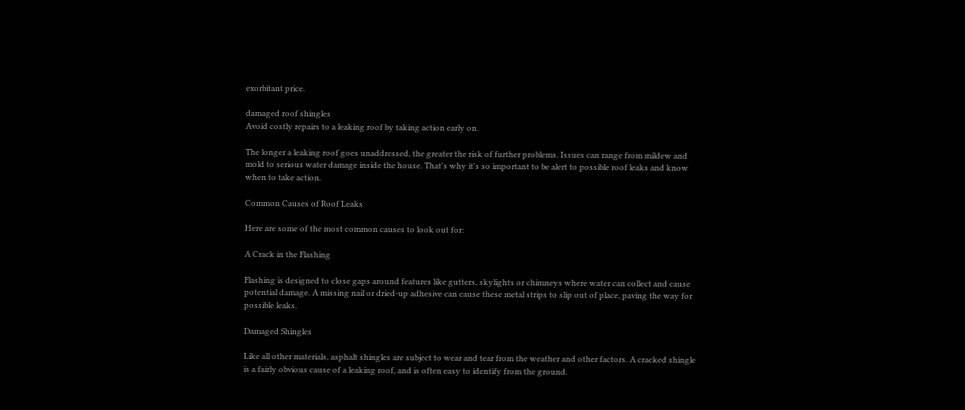exorbitant price.

damaged roof shingles
Avoid costly repairs to a leaking roof by taking action early on.

The longer a leaking roof goes unaddressed, the greater the risk of further problems. Issues can range from mildew and mold to serious water damage inside the house. That's why it's so important to be alert to possible roof leaks and know when to take action.

Common Causes of Roof Leaks

Here are some of the most common causes to look out for:

A Crack in the Flashing

Flashing is designed to close gaps around features like gutters, skylights or chimneys where water can collect and cause potential damage. A missing nail or dried-up adhesive can cause these metal strips to slip out of place, paving the way for possible leaks.

Damaged Shingles

Like all other materials, asphalt shingles are subject to wear and tear from the weather and other factors. A cracked shingle is a fairly obvious cause of a leaking roof, and is often easy to identify from the ground.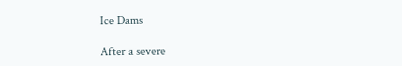Ice Dams

After a severe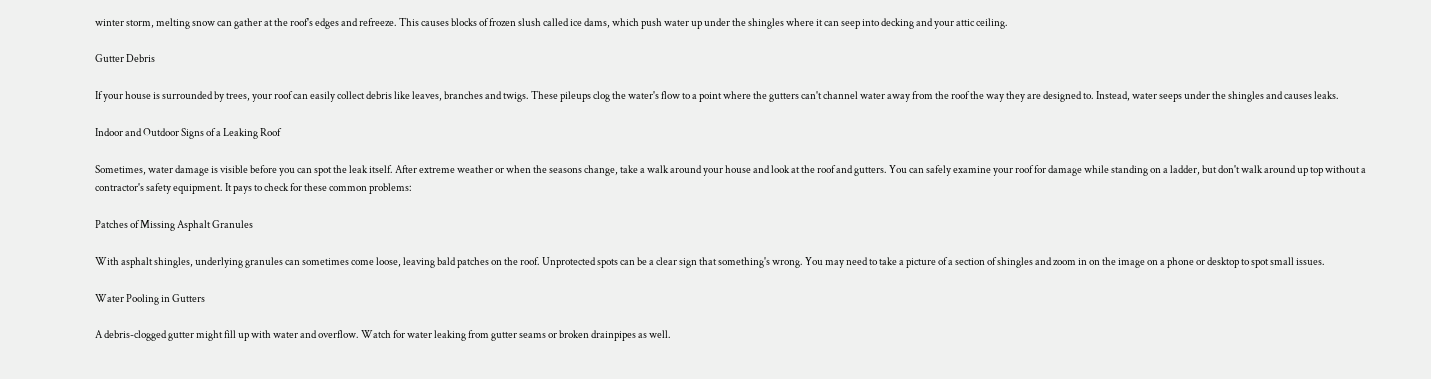winter storm, melting snow can gather at the roof's edges and refreeze. This causes blocks of frozen slush called ice dams, which push water up under the shingles where it can seep into decking and your attic ceiling.

Gutter Debris

If your house is surrounded by trees, your roof can easily collect debris like leaves, branches and twigs. These pileups clog the water's flow to a point where the gutters can't channel water away from the roof the way they are designed to. Instead, water seeps under the shingles and causes leaks.

Indoor and Outdoor Signs of a Leaking Roof

Sometimes, water damage is visible before you can spot the leak itself. After extreme weather or when the seasons change, take a walk around your house and look at the roof and gutters. You can safely examine your roof for damage while standing on a ladder, but don't walk around up top without a contractor's safety equipment. It pays to check for these common problems:

Patches of Missing Asphalt Granules

With asphalt shingles, underlying granules can sometimes come loose, leaving bald patches on the roof. Unprotected spots can be a clear sign that something's wrong. You may need to take a picture of a section of shingles and zoom in on the image on a phone or desktop to spot small issues.

Water Pooling in Gutters

A debris-clogged gutter might fill up with water and overflow. Watch for water leaking from gutter seams or broken drainpipes as well.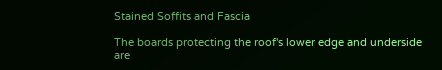Stained Soffits and Fascia

The boards protecting the roof's lower edge and underside are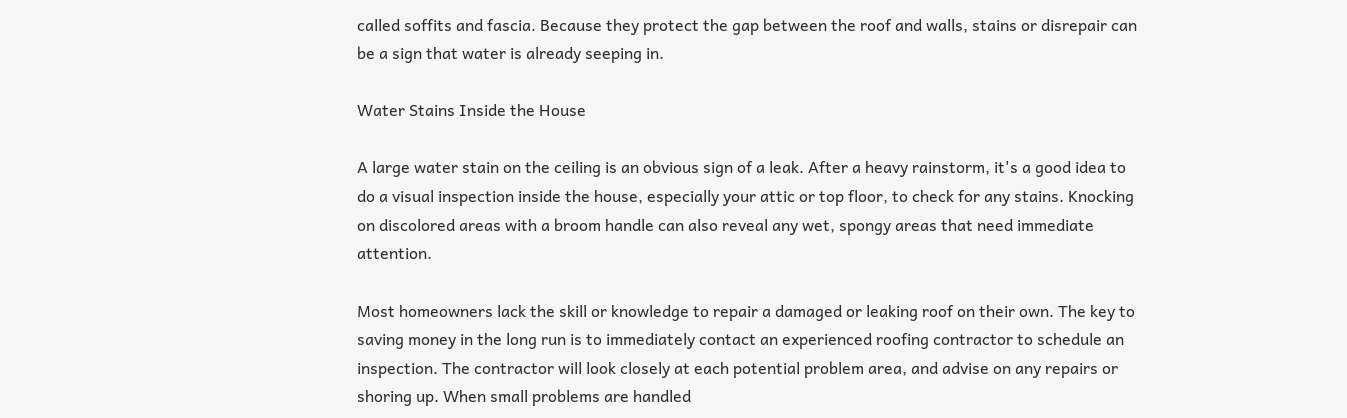called soffits and fascia. Because they protect the gap between the roof and walls, stains or disrepair can be a sign that water is already seeping in.

Water Stains Inside the House

A large water stain on the ceiling is an obvious sign of a leak. After a heavy rainstorm, it's a good idea to do a visual inspection inside the house, especially your attic or top floor, to check for any stains. Knocking on discolored areas with a broom handle can also reveal any wet, spongy areas that need immediate attention.

Most homeowners lack the skill or knowledge to repair a damaged or leaking roof on their own. The key to saving money in the long run is to immediately contact an experienced roofing contractor to schedule an inspection. The contractor will look closely at each potential problem area, and advise on any repairs or shoring up. When small problems are handled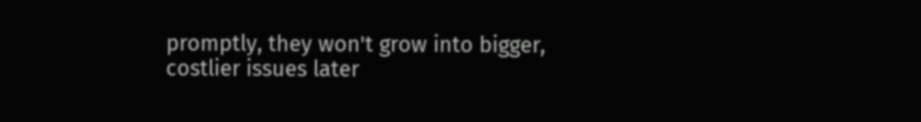promptly, they won't grow into bigger, costlier issues later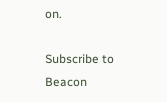on.

Subscribe to Beacon